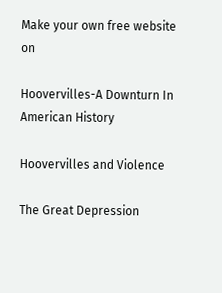Make your own free website on

Hoovervilles-A Downturn In American History

Hoovervilles and Violence

The Great Depression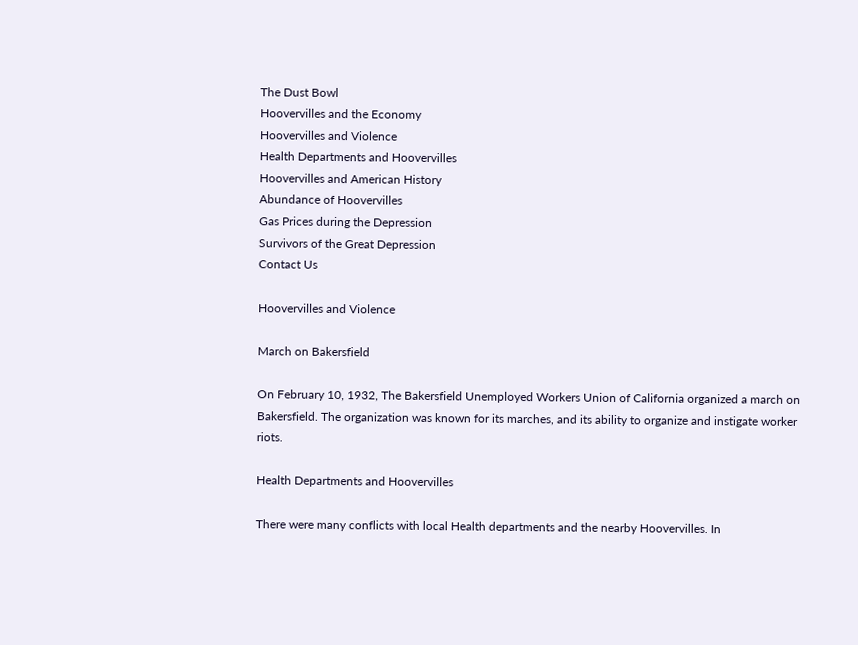The Dust Bowl
Hoovervilles and the Economy
Hoovervilles and Violence
Health Departments and Hoovervilles
Hoovervilles and American History
Abundance of Hoovervilles
Gas Prices during the Depression
Survivors of the Great Depression
Contact Us

Hoovervilles and Violence

March on Bakersfield

On February 10, 1932, The Bakersfield Unemployed Workers Union of California organized a march on Bakersfield. The organization was known for its marches, and its ability to organize and instigate worker riots.

Health Departments and Hoovervilles

There were many conflicts with local Health departments and the nearby Hoovervilles. In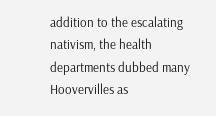addition to the escalating nativism, the health departments dubbed many Hoovervilles as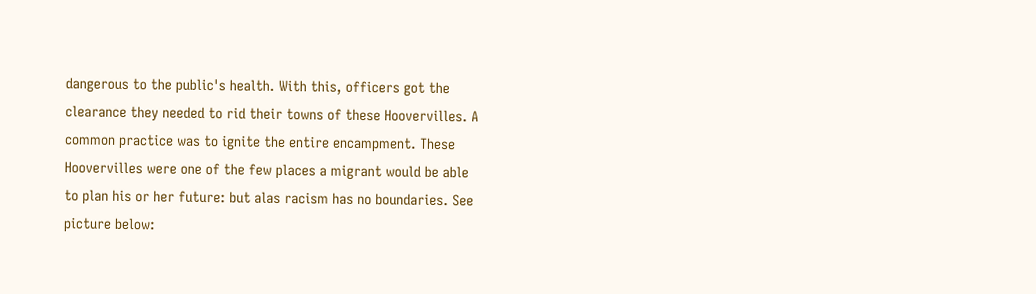dangerous to the public's health. With this, officers got the clearance they needed to rid their towns of these Hoovervilles. A common practice was to ignite the entire encampment. These Hoovervilles were one of the few places a migrant would be able to plan his or her future: but alas racism has no boundaries. See picture below: